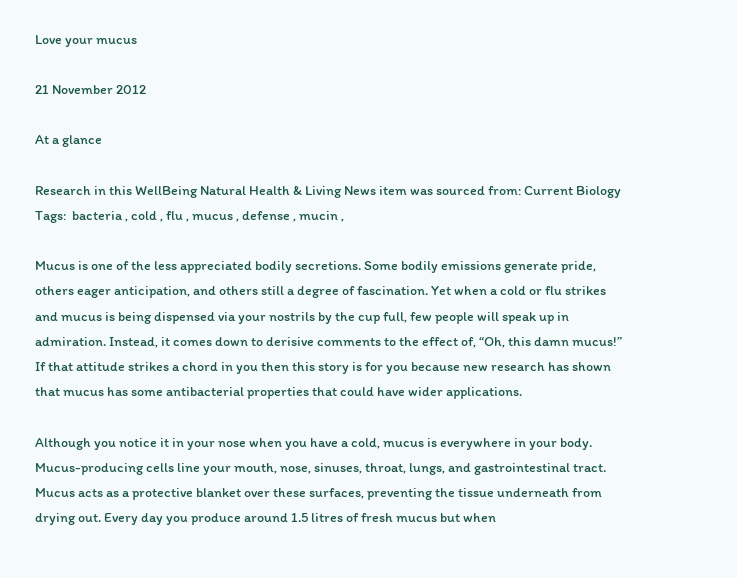Love your mucus

21 November 2012

At a glance

Research in this WellBeing Natural Health & Living News item was sourced from: Current Biology
Tags:  bacteria , cold , flu , mucus , defense , mucin ,

Mucus is one of the less appreciated bodily secretions. Some bodily emissions generate pride, others eager anticipation, and others still a degree of fascination. Yet when a cold or flu strikes and mucus is being dispensed via your nostrils by the cup full, few people will speak up in admiration. Instead, it comes down to derisive comments to the effect of, “Oh, this damn mucus!” If that attitude strikes a chord in you then this story is for you because new research has shown that mucus has some antibacterial properties that could have wider applications.

Although you notice it in your nose when you have a cold, mucus is everywhere in your body. Mucus-producing cells line your mouth, nose, sinuses, throat, lungs, and gastrointestinal tract. Mucus acts as a protective blanket over these surfaces, preventing the tissue underneath from drying out. Every day you produce around 1.5 litres of fresh mucus but when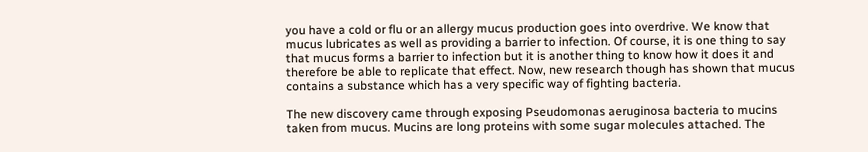you have a cold or flu or an allergy mucus production goes into overdrive. We know that mucus lubricates as well as providing a barrier to infection. Of course, it is one thing to say that mucus forms a barrier to infection but it is another thing to know how it does it and therefore be able to replicate that effect. Now, new research though has shown that mucus contains a substance which has a very specific way of fighting bacteria.

The new discovery came through exposing Pseudomonas aeruginosa bacteria to mucins taken from mucus. Mucins are long proteins with some sugar molecules attached. The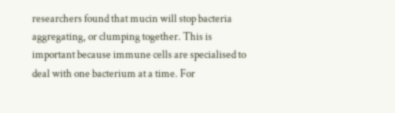researchers found that mucin will stop bacteria aggregating, or clumping together. This is important because immune cells are specialised to deal with one bacterium at a time. For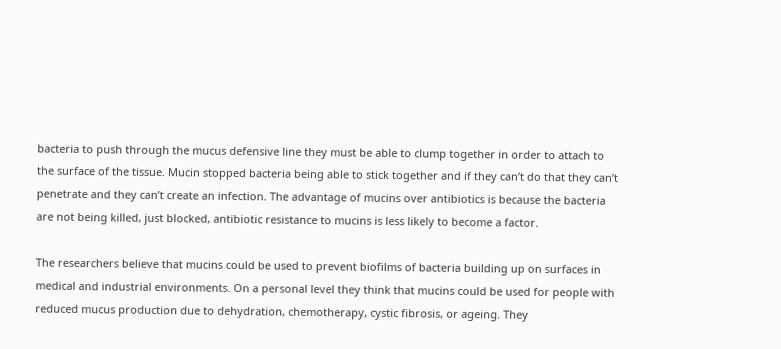bacteria to push through the mucus defensive line they must be able to clump together in order to attach to the surface of the tissue. Mucin stopped bacteria being able to stick together and if they can’t do that they can’t penetrate and they can’t create an infection. The advantage of mucins over antibiotics is because the bacteria are not being killed, just blocked, antibiotic resistance to mucins is less likely to become a factor.

The researchers believe that mucins could be used to prevent biofilms of bacteria building up on surfaces in medical and industrial environments. On a personal level they think that mucins could be used for people with reduced mucus production due to dehydration, chemotherapy, cystic fibrosis, or ageing. They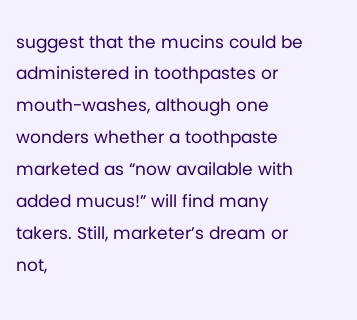suggest that the mucins could be administered in toothpastes or mouth-washes, although one wonders whether a toothpaste marketed as “now available with added mucus!” will find many takers. Still, marketer’s dream or not,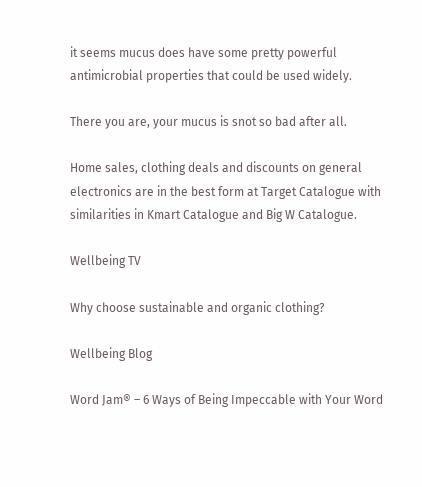it seems mucus does have some pretty powerful antimicrobial properties that could be used widely.

There you are, your mucus is snot so bad after all.

Home sales, clothing deals and discounts on general electronics are in the best form at Target Catalogue with similarities in Kmart Catalogue and Big W Catalogue.

Wellbeing TV

Why choose sustainable and organic clothing?

Wellbeing Blog

Word Jam® – 6 Ways of Being Impeccable with Your Word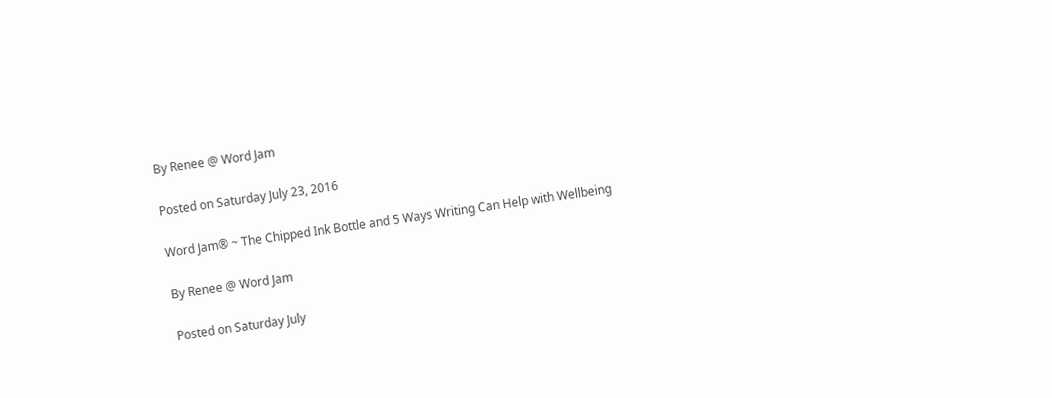By Renee @ Word Jam

Posted on Saturday July 23, 2016

Word Jam® ~ The Chipped Ink Bottle and 5 Ways Writing Can Help with Wellbeing

By Renee @ Word Jam

Posted on Saturday July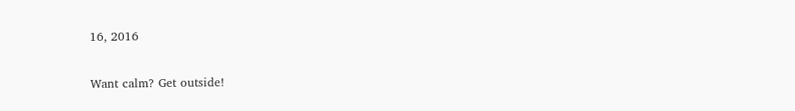16, 2016

Want calm? Get outside!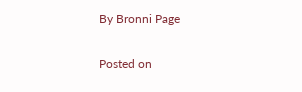By Bronni Page

Posted on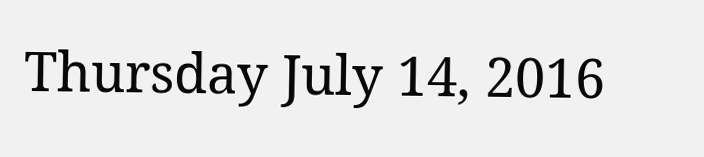Thursday July 14, 2016